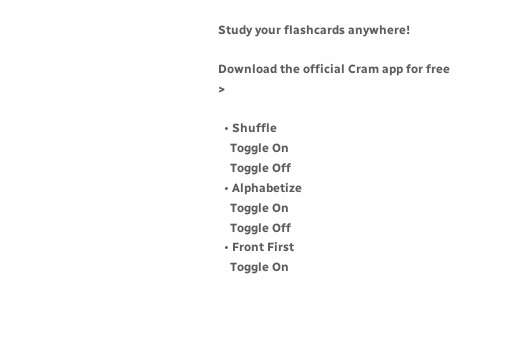Study your flashcards anywhere!

Download the official Cram app for free >

  • Shuffle
    Toggle On
    Toggle Off
  • Alphabetize
    Toggle On
    Toggle Off
  • Front First
    Toggle On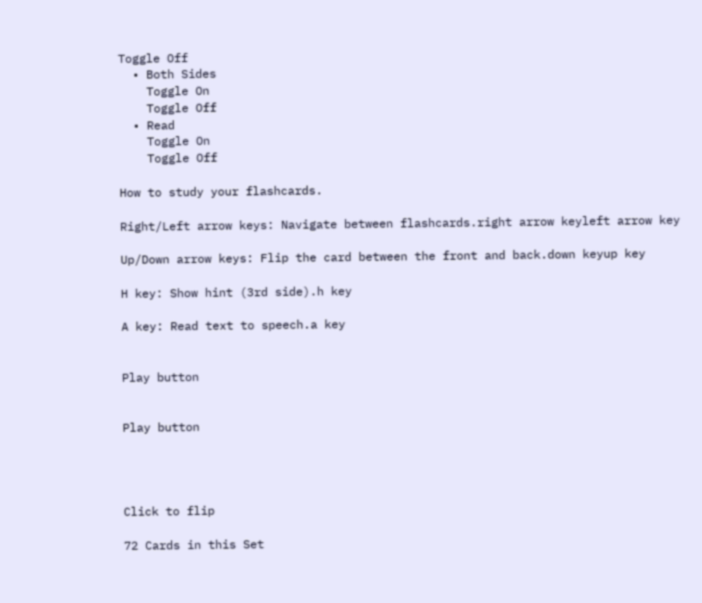Toggle Off
  • Both Sides
    Toggle On
    Toggle Off
  • Read
    Toggle On
    Toggle Off

How to study your flashcards.

Right/Left arrow keys: Navigate between flashcards.right arrow keyleft arrow key

Up/Down arrow keys: Flip the card between the front and back.down keyup key

H key: Show hint (3rd side).h key

A key: Read text to speech.a key


Play button


Play button




Click to flip

72 Cards in this Set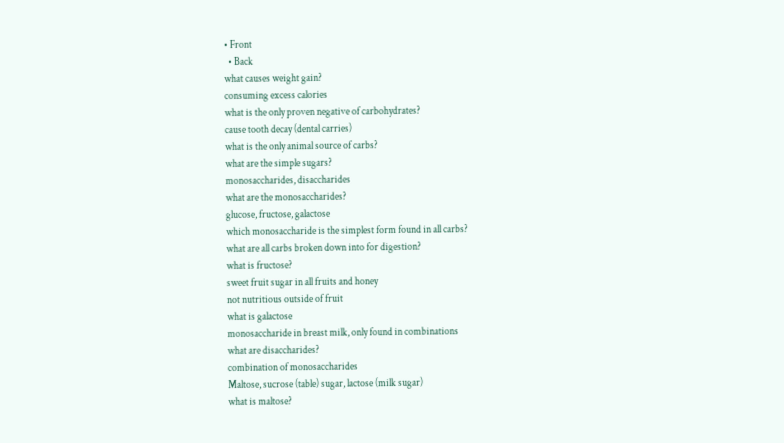• Front
  • Back
what causes weight gain?
consuming excess calories
what is the only proven negative of carbohydrates?
cause tooth decay (dental carries)
what is the only animal source of carbs?
what are the simple sugars?
monosaccharides, disaccharides
what are the monosaccharides?
glucose, fructose, galactose
which monosaccharide is the simplest form found in all carbs?
what are all carbs broken down into for digestion?
what is fructose?
sweet fruit sugar in all fruits and honey
not nutritious outside of fruit
what is galactose
monosaccharide in breast milk, only found in combinations
what are disaccharides?
combination of monosaccharides
Maltose, sucrose (table) sugar, lactose (milk sugar)
what is maltose?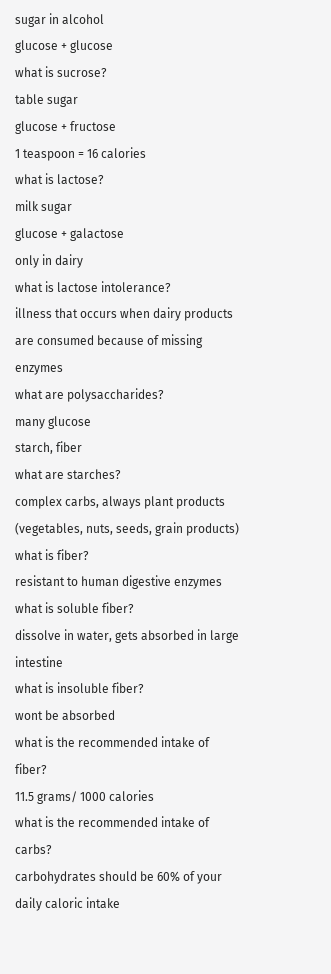sugar in alcohol
glucose + glucose
what is sucrose?
table sugar
glucose + fructose
1 teaspoon = 16 calories
what is lactose?
milk sugar
glucose + galactose
only in dairy
what is lactose intolerance?
illness that occurs when dairy products are consumed because of missing enzymes
what are polysaccharides?
many glucose
starch, fiber
what are starches?
complex carbs, always plant products (vegetables, nuts, seeds, grain products)
what is fiber?
resistant to human digestive enzymes
what is soluble fiber?
dissolve in water, gets absorbed in large intestine
what is insoluble fiber?
wont be absorbed
what is the recommended intake of fiber?
11.5 grams/ 1000 calories
what is the recommended intake of carbs?
carbohydrates should be 60% of your daily caloric intake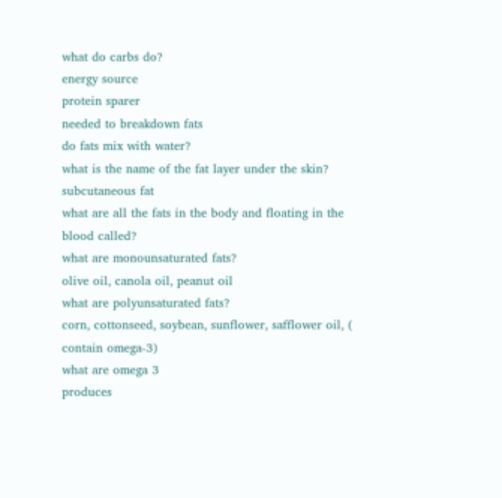what do carbs do?
energy source
protein sparer
needed to breakdown fats
do fats mix with water?
what is the name of the fat layer under the skin?
subcutaneous fat
what are all the fats in the body and floating in the blood called?
what are monounsaturated fats?
olive oil, canola oil, peanut oil
what are polyunsaturated fats?
corn, cottonseed, soybean, sunflower, safflower oil, ( contain omega-3)
what are omega 3
produces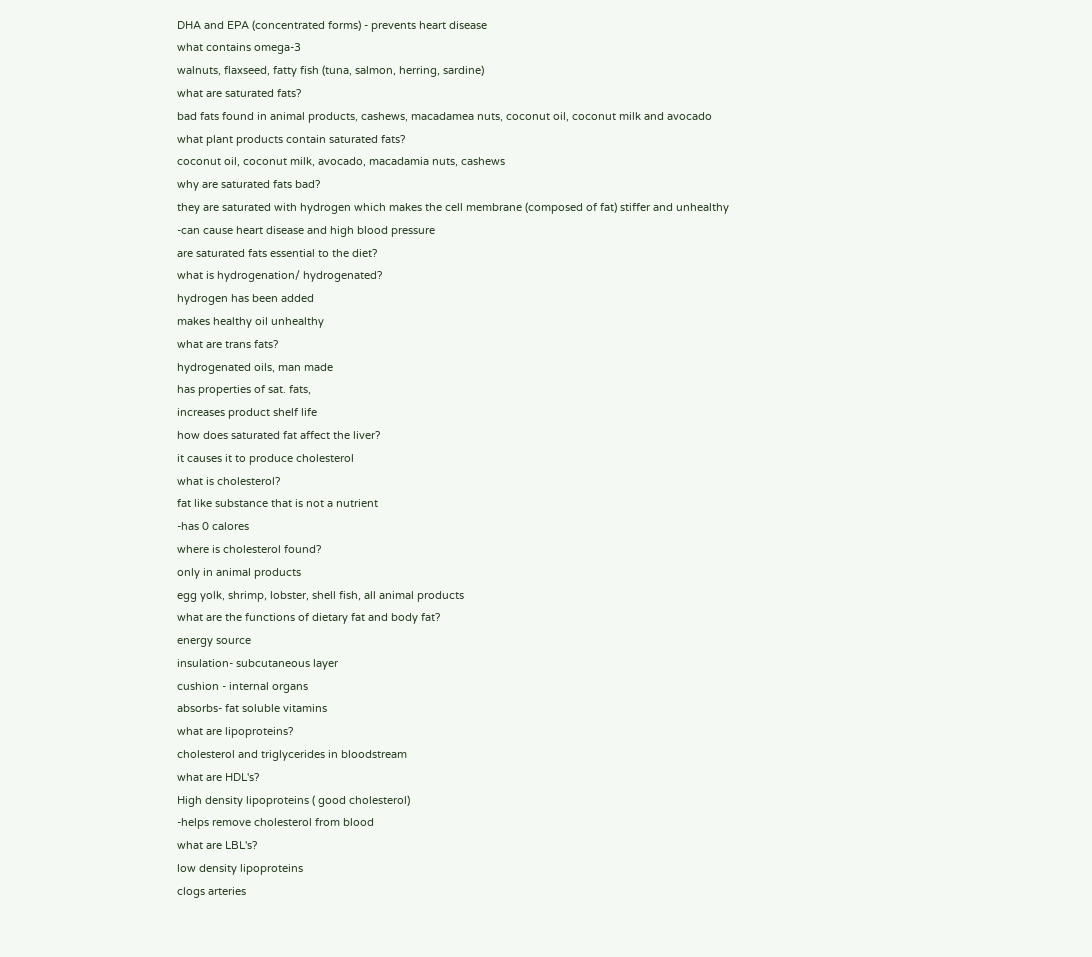DHA and EPA (concentrated forms) - prevents heart disease
what contains omega-3
walnuts, flaxseed, fatty fish (tuna, salmon, herring, sardine)
what are saturated fats?
bad fats found in animal products, cashews, macadamea nuts, coconut oil, coconut milk and avocado
what plant products contain saturated fats?
coconut oil, coconut milk, avocado, macadamia nuts, cashews
why are saturated fats bad?
they are saturated with hydrogen which makes the cell membrane (composed of fat) stiffer and unhealthy
-can cause heart disease and high blood pressure
are saturated fats essential to the diet?
what is hydrogenation/ hydrogenated?
hydrogen has been added
makes healthy oil unhealthy
what are trans fats?
hydrogenated oils, man made
has properties of sat. fats,
increases product shelf life
how does saturated fat affect the liver?
it causes it to produce cholesterol
what is cholesterol?
fat like substance that is not a nutrient
-has 0 calores
where is cholesterol found?
only in animal products
egg yolk, shrimp, lobster, shell fish, all animal products
what are the functions of dietary fat and body fat?
energy source
insulation- subcutaneous layer
cushion - internal organs
absorbs- fat soluble vitamins
what are lipoproteins?
cholesterol and triglycerides in bloodstream
what are HDL's?
High density lipoproteins ( good cholesterol)
-helps remove cholesterol from blood
what are LBL's?
low density lipoproteins
clogs arteries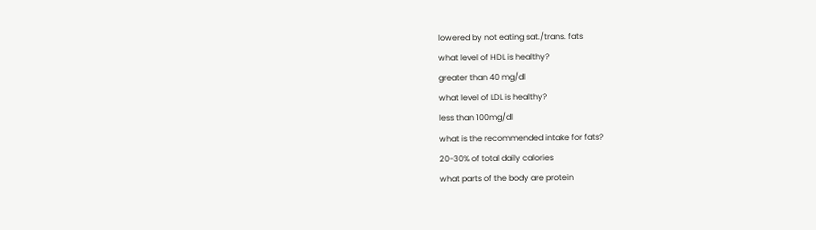lowered by not eating sat./trans. fats
what level of HDL is healthy?
greater than 40 mg/dl
what level of LDL is healthy?
less than 100mg/dl
what is the recommended intake for fats?
20-30% of total daily calories
what parts of the body are protein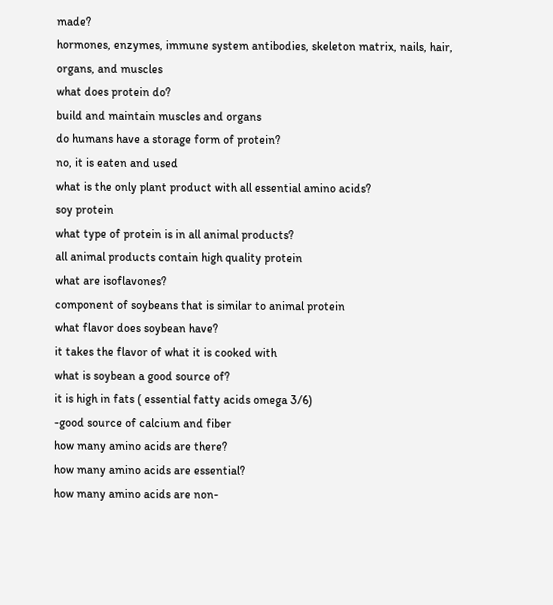made?
hormones, enzymes, immune system antibodies, skeleton matrix, nails, hair, organs, and muscles
what does protein do?
build and maintain muscles and organs
do humans have a storage form of protein?
no, it is eaten and used
what is the only plant product with all essential amino acids?
soy protein
what type of protein is in all animal products?
all animal products contain high quality protein
what are isoflavones?
component of soybeans that is similar to animal protein
what flavor does soybean have?
it takes the flavor of what it is cooked with
what is soybean a good source of?
it is high in fats ( essential fatty acids omega 3/6)
-good source of calcium and fiber
how many amino acids are there?
how many amino acids are essential?
how many amino acids are non-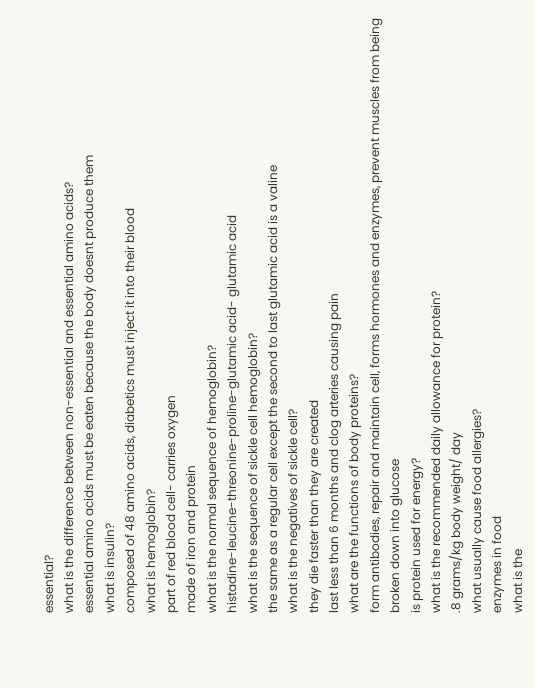essential?
what is the difference between non-essential and essential amino acids?
essential amino acids must be eaten because the body doesnt produce them
what is insulin?
composed of 48 amino acids, diabetics must inject it into their blood
what is hemoglobin?
part of red blood cell- carries oxygen
made of iron and protein
what is the normal sequence of hemoglobin?
histadine-leucine-threonine-proline-glutamic acid- glutamic acid
what is the sequence of sickle cell hemoglobin?
the same as a regular cell except the second to last glutamic acid is a valine
what is the negatives of sickle cell?
they die faster than they are created
last less than 6 months and clog arteries causing pain
what are the functions of body proteins?
form antibodies, repair and maintain cell, forms hormones and enzymes, prevent muscles from being broken down into glucose
is protein used for energy?
what is the recommended daily allowance for protein?
.8 grams/kg body weight/ day
what usually cause food allergies?
enzymes in food
what is the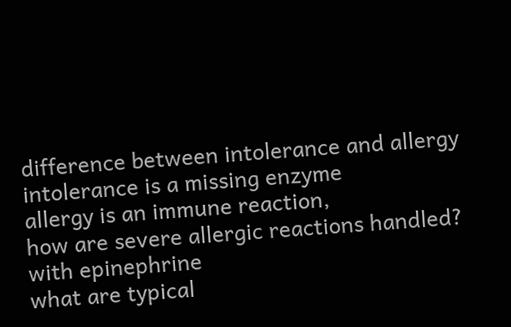difference between intolerance and allergy
intolerance is a missing enzyme
allergy is an immune reaction,
how are severe allergic reactions handled?
with epinephrine
what are typical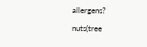allergens?
nuts(tree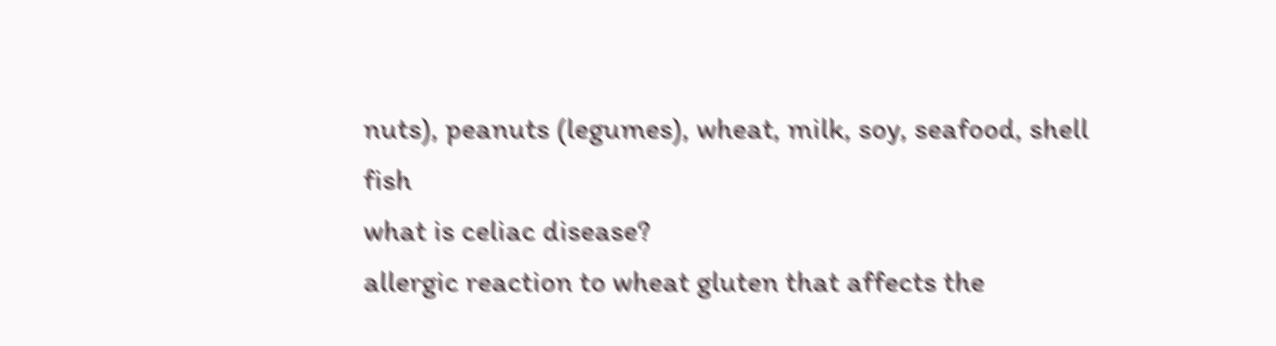nuts), peanuts (legumes), wheat, milk, soy, seafood, shell fish
what is celiac disease?
allergic reaction to wheat gluten that affects the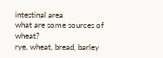intestinal area
what are some sources of wheat?
rye, wheat, bread, barley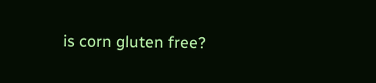is corn gluten free?